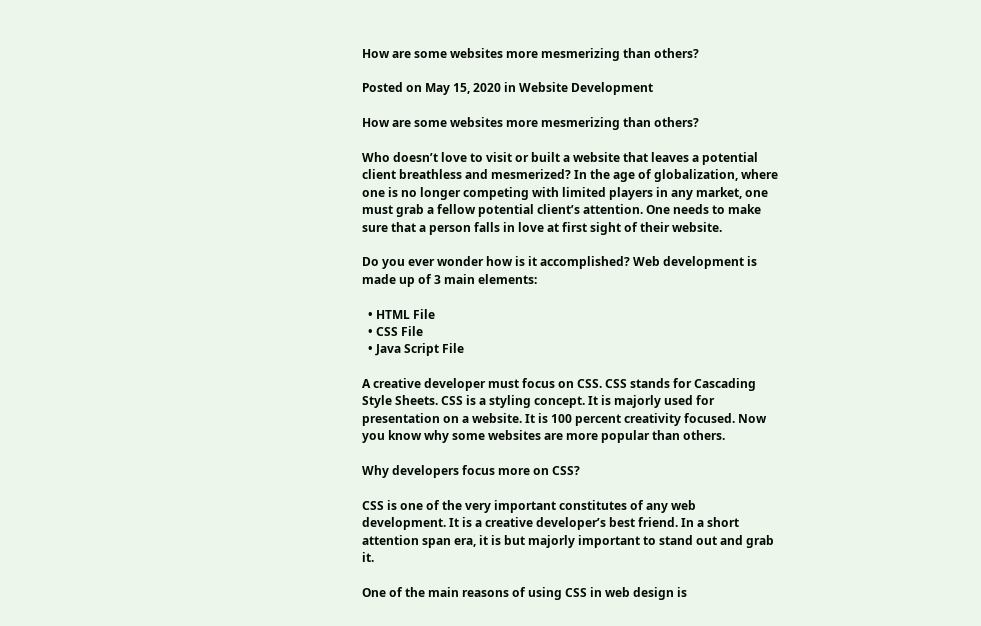How are some websites more mesmerizing than others?

Posted on May 15, 2020 in Website Development

How are some websites more mesmerizing than others?

Who doesn’t love to visit or built a website that leaves a potential client breathless and mesmerized? In the age of globalization, where one is no longer competing with limited players in any market, one must grab a fellow potential client’s attention. One needs to make sure that a person falls in love at first sight of their website.

Do you ever wonder how is it accomplished? Web development is made up of 3 main elements:

  • HTML File
  • CSS File
  • Java Script File

A creative developer must focus on CSS. CSS stands for Cascading Style Sheets. CSS is a styling concept. It is majorly used for presentation on a website. It is 100 percent creativity focused. Now you know why some websites are more popular than others.

Why developers focus more on CSS?

CSS is one of the very important constitutes of any web development. It is a creative developer’s best friend. In a short attention span era, it is but majorly important to stand out and grab it.

One of the main reasons of using CSS in web design is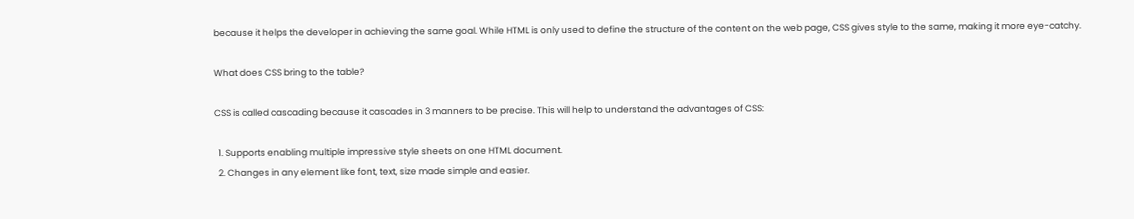because it helps the developer in achieving the same goal. While HTML is only used to define the structure of the content on the web page, CSS gives style to the same, making it more eye-catchy.

What does CSS bring to the table?

CSS is called cascading because it cascades in 3 manners to be precise. This will help to understand the advantages of CSS:

  1. Supports enabling multiple impressive style sheets on one HTML document.
  2. Changes in any element like font, text, size made simple and easier.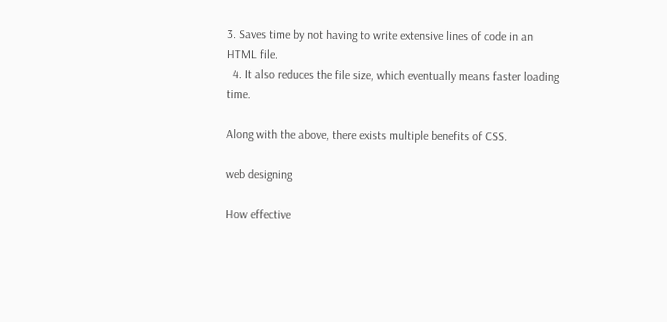3. Saves time by not having to write extensive lines of code in an HTML file.
  4. It also reduces the file size, which eventually means faster loading time.

Along with the above, there exists multiple benefits of CSS.

web designing

How effective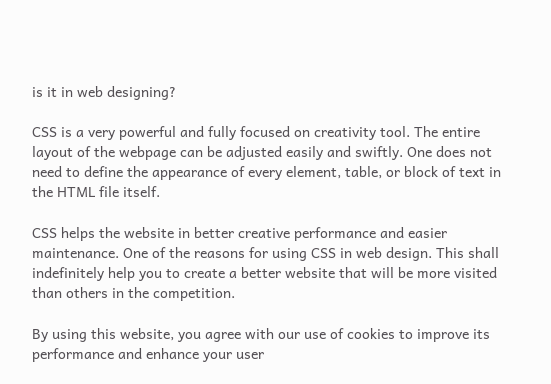is it in web designing?

CSS is a very powerful and fully focused on creativity tool. The entire layout of the webpage can be adjusted easily and swiftly. One does not need to define the appearance of every element, table, or block of text in the HTML file itself.

CSS helps the website in better creative performance and easier maintenance. One of the reasons for using CSS in web design. This shall indefinitely help you to create a better website that will be more visited than others in the competition.

By using this website, you agree with our use of cookies to improve its performance and enhance your user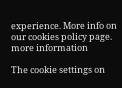experience. More info on our cookies policy page. more information

The cookie settings on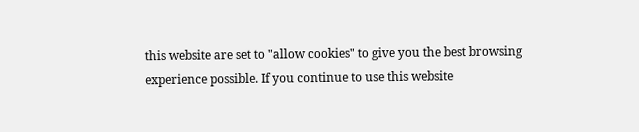this website are set to "allow cookies" to give you the best browsing experience possible. If you continue to use this website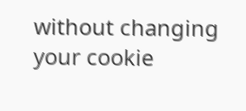without changing your cookie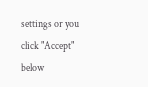settings or you click "Accept" below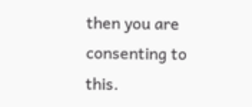then you are consenting to this.